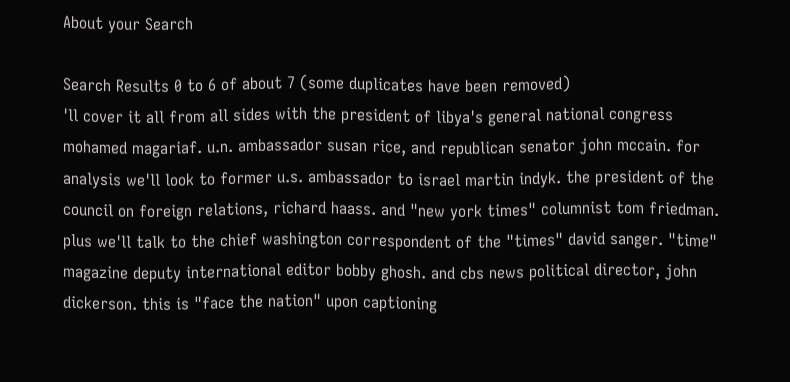About your Search

Search Results 0 to 6 of about 7 (some duplicates have been removed)
'll cover it all from all sides with the president of libya's general national congress mohamed magariaf. u.n. ambassador susan rice, and republican senator john mccain. for analysis we'll look to former u.s. ambassador to israel martin indyk. the president of the council on foreign relations, richard haass. and "new york times" columnist tom friedman. plus we'll talk to the chief washington correspondent of the "times" david sanger. "time" magazine deputy international editor bobby ghosh. and cbs news political director, john dickerson. this is "face the nation" upon captioning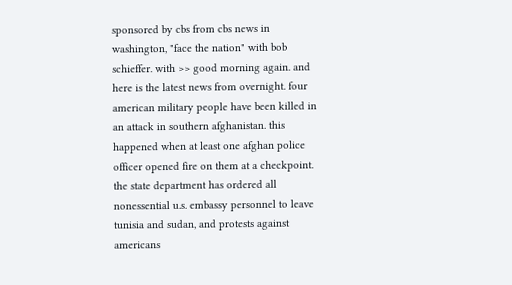sponsored by cbs from cbs news in washington, "face the nation" with bob schieffer. with >> good morning again. and here is the latest news from overnight. four american military people have been killed in an attack in southern afghanistan. this happened when at least one afghan police officer opened fire on them at a checkpoint. the state department has ordered all nonessential u.s. embassy personnel to leave tunisia and sudan, and protests against americans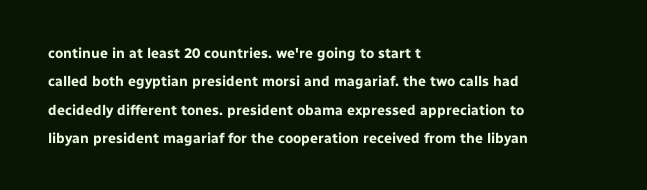continue in at least 20 countries. we're going to start t
called both egyptian president morsi and magariaf. the two calls had decidedly different tones. president obama expressed appreciation to libyan president magariaf for the cooperation received from the libyan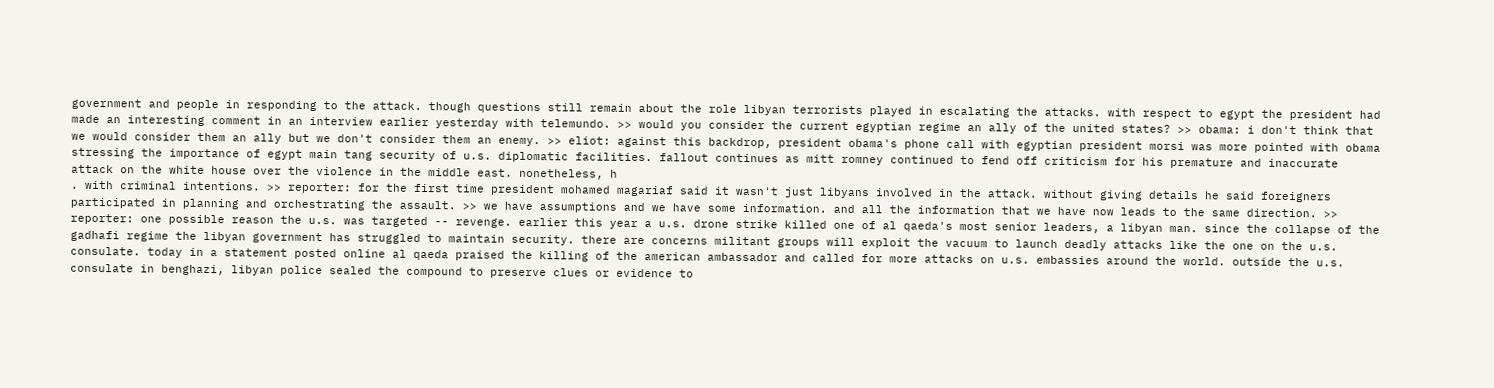government and people in responding to the attack. though questions still remain about the role libyan terrorists played in escalating the attacks. with respect to egypt the president had made an interesting comment in an interview earlier yesterday with telemundo. >> would you consider the current egyptian regime an ally of the united states? >> obama: i don't think that we would consider them an ally but we don't consider them an enemy. >> eliot: against this backdrop, president obama's phone call with egyptian president morsi was more pointed with obama stressing the importance of egypt main tang security of u.s. diplomatic facilities. fallout continues as mitt romney continued to fend off criticism for his premature and inaccurate attack on the white house over the violence in the middle east. nonetheless, h
. with criminal intentions. >> reporter: for the first time president mohamed magariaf said it wasn't just libyans involved in the attack. without giving details he said foreigners participated in planning and orchestrating the assault. >> we have assumptions and we have some information. and all the information that we have now leads to the same direction. >> reporter: one possible reason the u.s. was targeted -- revenge. earlier this year a u.s. drone strike killed one of al qaeda's most senior leaders, a libyan man. since the collapse of the gadhafi regime the libyan government has struggled to maintain security. there are concerns militant groups will exploit the vacuum to launch deadly attacks like the one on the u.s. consulate. today in a statement posted online al qaeda praised the killing of the american ambassador and called for more attacks on u.s. embassies around the world. outside the u.s. consulate in benghazi, libyan police sealed the compound to preserve clues or evidence to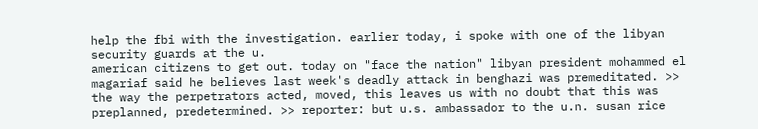help the fbi with the investigation. earlier today, i spoke with one of the libyan security guards at the u.
american citizens to get out. today on "face the nation" libyan president mohammed el magariaf said he believes last week's deadly attack in benghazi was premeditated. >> the way the perpetrators acted, moved, this leaves us with no doubt that this was preplanned, predetermined. >> reporter: but u.s. ambassador to the u.n. susan rice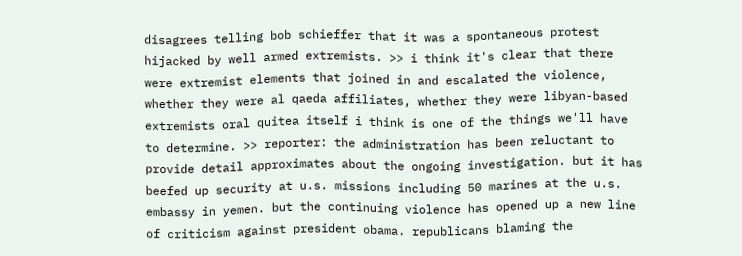disagrees telling bob schieffer that it was a spontaneous protest hijacked by well armed extremists. >> i think it's clear that there were extremist elements that joined in and escalated the violence, whether they were al qaeda affiliates, whether they were libyan-based extremists oral quitea itself i think is one of the things we'll have to determine. >> reporter: the administration has been reluctant to provide detail approximates about the ongoing investigation. but it has beefed up security at u.s. missions including 50 marines at the u.s. embassy in yemen. but the continuing violence has opened up a new line of criticism against president obama. republicans blaming the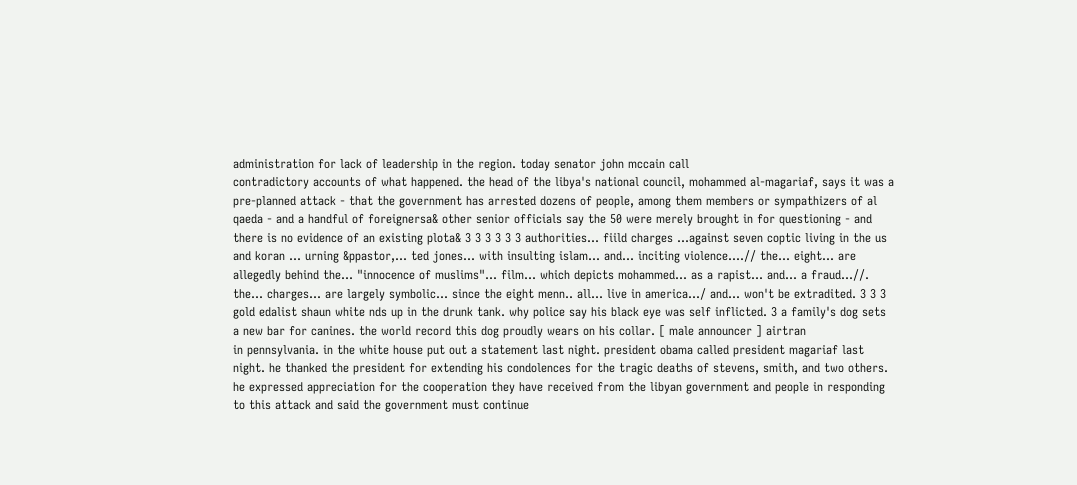administration for lack of leadership in the region. today senator john mccain call
contradictory accounts of what happened. the head of the libya's national council, mohammed al-magariaf, says it was a pre-planned attack - that the government has arrested dozens of people, among them members or sympathizers of al qaeda - and a handful of foreignersa& other senior officials say the 50 were merely brought in for questioning - and there is no evidence of an existing plota& 3 3 3 3 3 3 authorities... fiild charges ...against seven coptic living in the us and koran ... urning &ppastor,... ted jones... with insulting islam... and... inciting violence....// the... eight... are allegedly behind the... "innocence of muslims"... film... which depicts mohammed... as a rapist... and... a fraud...//. the... charges... are largely symbolic... since the eight menn.. all... live in america.../ and... won't be extradited. 3 3 3 gold edalist shaun white nds up in the drunk tank. why police say his black eye was self inflicted. 3 a family's dog sets a new bar for canines. the world record this dog proudly wears on his collar. [ male announcer ] airtran
in pennsylvania. in the white house put out a statement last night. president obama called president magariaf last night. he thanked the president for extending his condolences for the tragic deaths of stevens, smith, and two others. he expressed appreciation for the cooperation they have received from the libyan government and people in responding to this attack and said the government must continue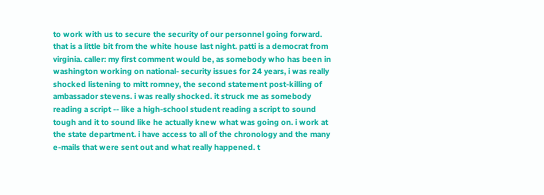to work with us to secure the security of our personnel going forward. that is a little bit from the white house last night. patti is a democrat from virginia. caller: my first comment would be, as somebody who has been in washington working on national- security issues for 24 years, i was really shocked listening to mitt romney, the second statement post-killing of ambassador stevens. i was really shocked. it struck me as somebody reading a script -- like a high-school student reading a script to sound tough and it to sound like he actually knew what was going on. i work at the state department. i have access to all of the chronology and the many e-mails that were sent out and what really happened. t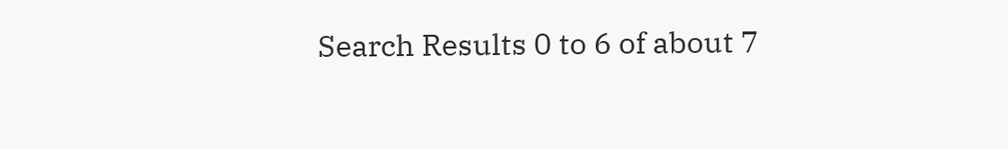Search Results 0 to 6 of about 7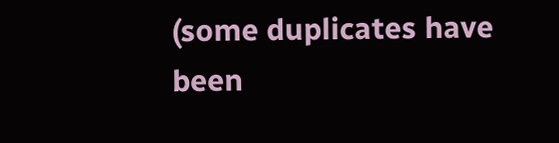(some duplicates have been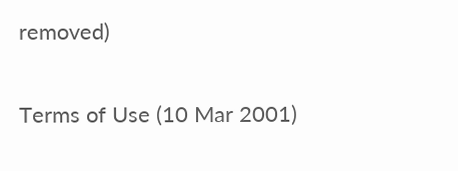removed)

Terms of Use (10 Mar 2001)